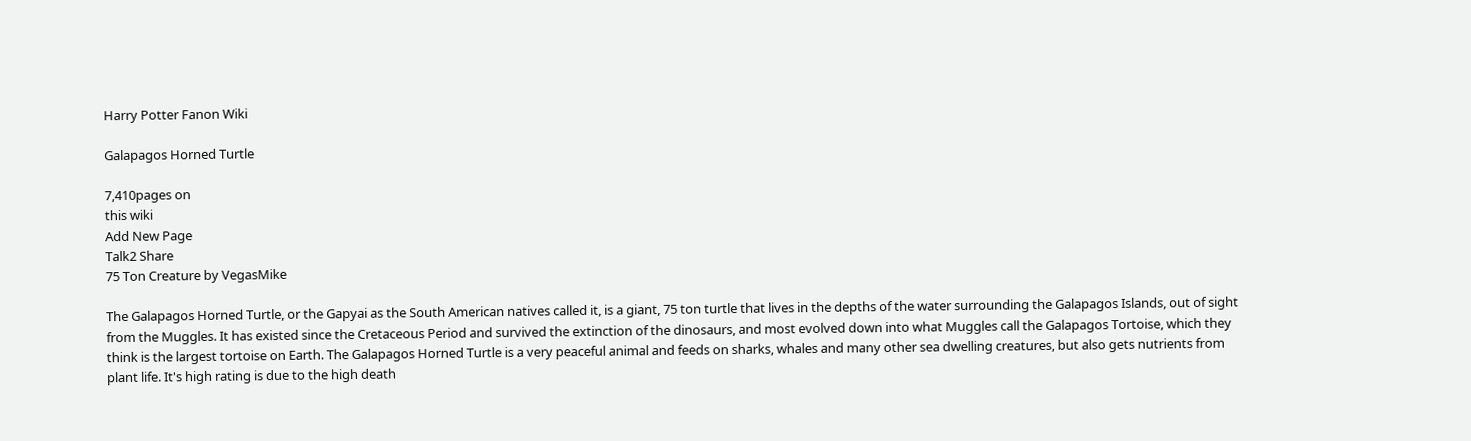Harry Potter Fanon Wiki

Galapagos Horned Turtle

7,410pages on
this wiki
Add New Page
Talk2 Share
75 Ton Creature by VegasMike

The Galapagos Horned Turtle, or the Gapyai as the South American natives called it, is a giant, 75 ton turtle that lives in the depths of the water surrounding the Galapagos Islands, out of sight from the Muggles. It has existed since the Cretaceous Period and survived the extinction of the dinosaurs, and most evolved down into what Muggles call the Galapagos Tortoise, which they think is the largest tortoise on Earth. The Galapagos Horned Turtle is a very peaceful animal and feeds on sharks, whales and many other sea dwelling creatures, but also gets nutrients from plant life. It's high rating is due to the high death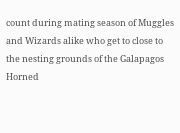count during mating season of Muggles and Wizards alike who get to close to the nesting grounds of the Galapagos Horned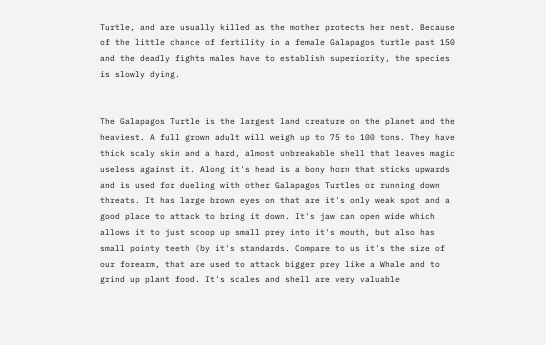Turtle, and are usually killed as the mother protects her nest. Because of the little chance of fertility in a female Galapagos turtle past 150 and the deadly fights males have to establish superiority, the species is slowly dying.


The Galapagos Turtle is the largest land creature on the planet and the heaviest. A full grown adult will weigh up to 75 to 100 tons. They have thick scaly skin and a hard, almost unbreakable shell that leaves magic useless against it. Along it's head is a bony horn that sticks upwards and is used for dueling with other Galapagos Turtles or running down threats. It has large brown eyes on that are it's only weak spot and a good place to attack to bring it down. It's jaw can open wide which allows it to just scoop up small prey into it's mouth, but also has small pointy teeth (by it's standards. Compare to us it's the size of our forearm, that are used to attack bigger prey like a Whale and to grind up plant food. It's scales and shell are very valuable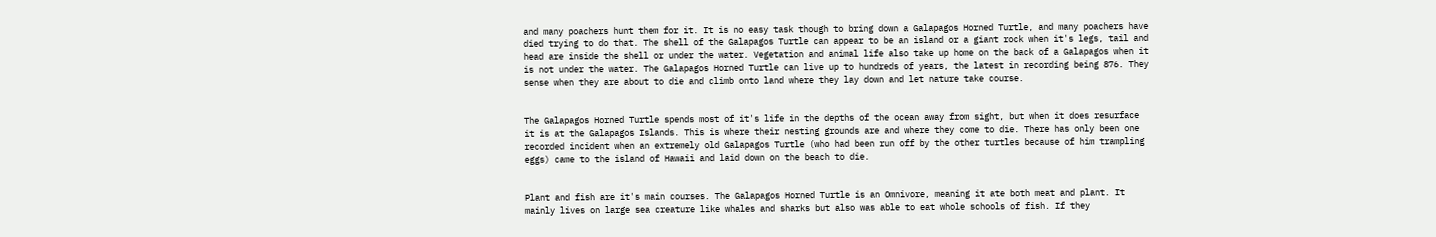and many poachers hunt them for it. It is no easy task though to bring down a Galapagos Horned Turtle, and many poachers have died trying to do that. The shell of the Galapagos Turtle can appear to be an island or a giant rock when it's legs, tail and head are inside the shell or under the water. Vegetation and animal life also take up home on the back of a Galapagos when it is not under the water. The Galapagos Horned Turtle can live up to hundreds of years, the latest in recording being 876. They sense when they are about to die and climb onto land where they lay down and let nature take course.


The Galapagos Horned Turtle spends most of it's life in the depths of the ocean away from sight, but when it does resurface it is at the Galapagos Islands. This is where their nesting grounds are and where they come to die. There has only been one recorded incident when an extremely old Galapagos Turtle (who had been run off by the other turtles because of him trampling eggs) came to the island of Hawaii and laid down on the beach to die.


Plant and fish are it's main courses. The Galapagos Horned Turtle is an Omnivore, meaning it ate both meat and plant. It mainly lives on large sea creature like whales and sharks but also was able to eat whole schools of fish. If they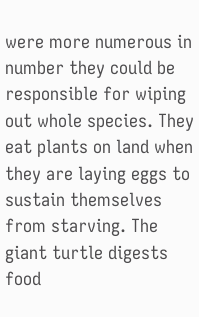were more numerous in number they could be responsible for wiping out whole species. They eat plants on land when they are laying eggs to sustain themselves from starving. The giant turtle digests food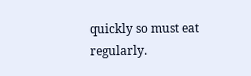quickly so must eat regularly.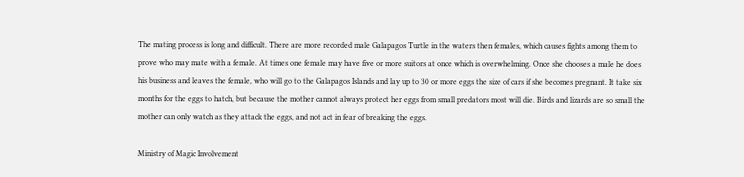The mating process is long and difficult. There are more recorded male Galapagos Turtle in the waters then females, which causes fights among them to prove who may mate with a female. At times one female may have five or more suitors at once which is overwhelming. Once she chooses a male he does his business and leaves the female, who will go to the Galapagos Islands and lay up to 30 or more eggs the size of cars if she becomes pregnant. It take six months for the eggs to hatch, but because the mother cannot always protect her eggs from small predators most will die. Birds and lizards are so small the mother can only watch as they attack the eggs, and not act in fear of breaking the eggs.

Ministry of Magic Involvement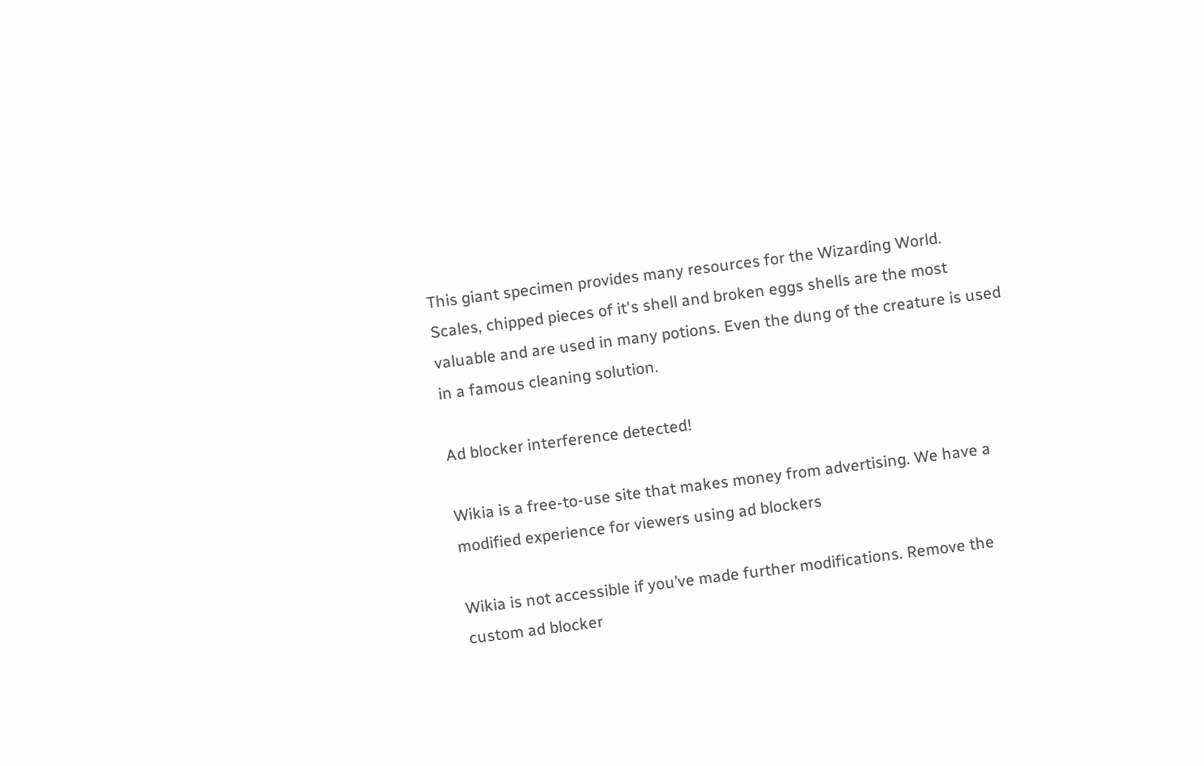This giant specimen provides many resources for the Wizarding World. Scales, chipped pieces of it's shell and broken eggs shells are the most valuable and are used in many potions. Even the dung of the creature is used in a famous cleaning solution.

Ad blocker interference detected!

Wikia is a free-to-use site that makes money from advertising. We have a modified experience for viewers using ad blockers

Wikia is not accessible if you’ve made further modifications. Remove the custom ad blocker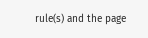rule(s) and the page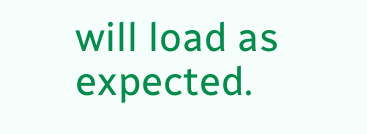will load as expected.